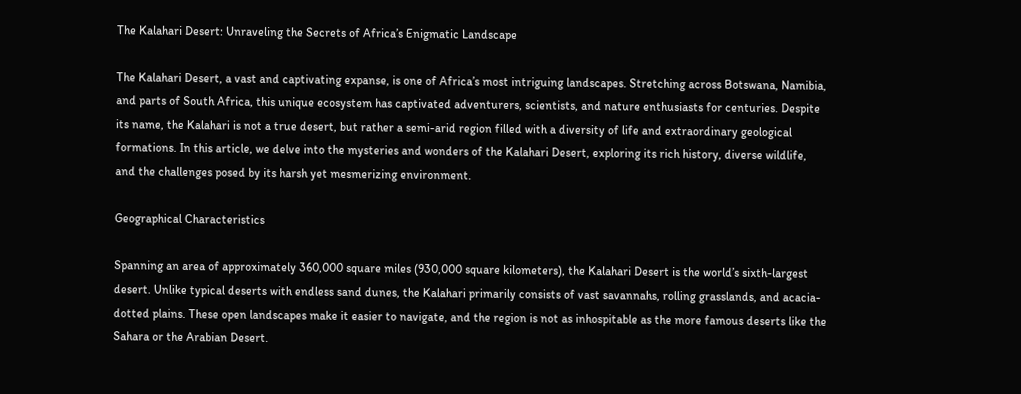The Kalahari Desert: Unraveling the Secrets of Africa’s Enigmatic Landscape

The Kalahari Desert, a vast and captivating expanse, is one of Africa’s most intriguing landscapes. Stretching across Botswana, Namibia, and parts of South Africa, this unique ecosystem has captivated adventurers, scientists, and nature enthusiasts for centuries. Despite its name, the Kalahari is not a true desert, but rather a semi-arid region filled with a diversity of life and extraordinary geological formations. In this article, we delve into the mysteries and wonders of the Kalahari Desert, exploring its rich history, diverse wildlife, and the challenges posed by its harsh yet mesmerizing environment.

Geographical Characteristics

Spanning an area of approximately 360,000 square miles (930,000 square kilometers), the Kalahari Desert is the world’s sixth-largest desert. Unlike typical deserts with endless sand dunes, the Kalahari primarily consists of vast savannahs, rolling grasslands, and acacia-dotted plains. These open landscapes make it easier to navigate, and the region is not as inhospitable as the more famous deserts like the Sahara or the Arabian Desert.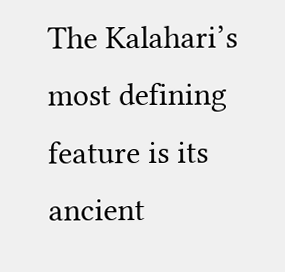The Kalahari’s most defining feature is its ancient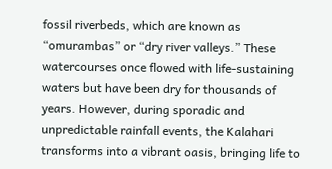fossil riverbeds, which are known as “omurambas” or “dry river valleys.” These watercourses once flowed with life-sustaining waters but have been dry for thousands of years. However, during sporadic and unpredictable rainfall events, the Kalahari transforms into a vibrant oasis, bringing life to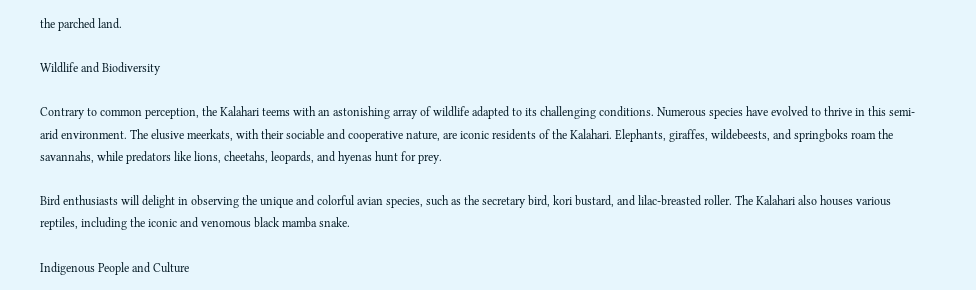the parched land.

Wildlife and Biodiversity

Contrary to common perception, the Kalahari teems with an astonishing array of wildlife adapted to its challenging conditions. Numerous species have evolved to thrive in this semi-arid environment. The elusive meerkats, with their sociable and cooperative nature, are iconic residents of the Kalahari. Elephants, giraffes, wildebeests, and springboks roam the savannahs, while predators like lions, cheetahs, leopards, and hyenas hunt for prey.

Bird enthusiasts will delight in observing the unique and colorful avian species, such as the secretary bird, kori bustard, and lilac-breasted roller. The Kalahari also houses various reptiles, including the iconic and venomous black mamba snake.

Indigenous People and Culture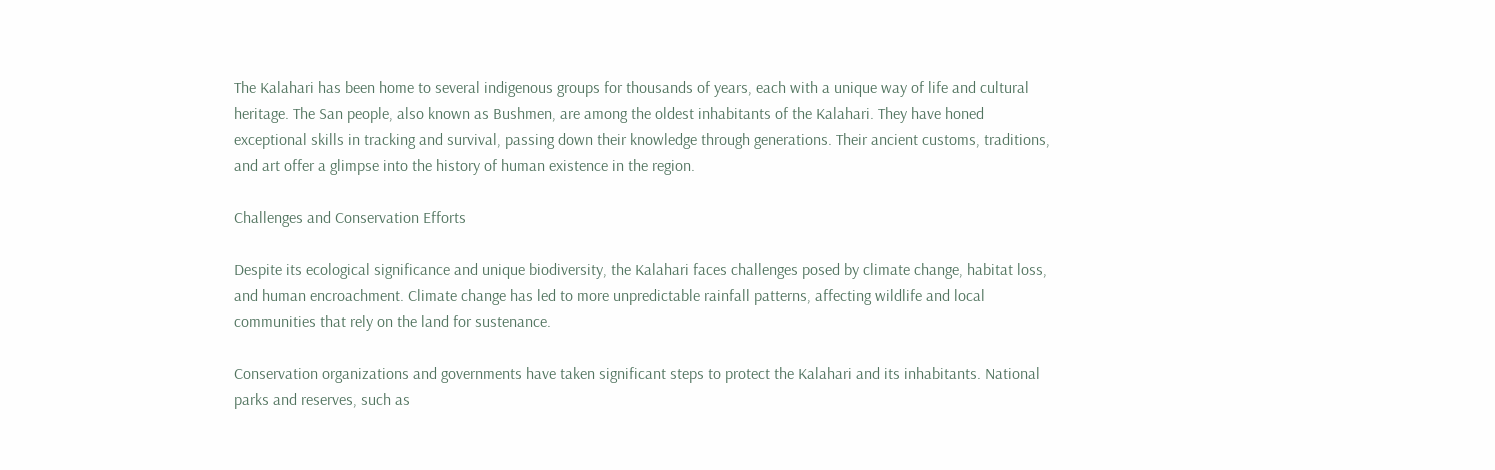The Kalahari has been home to several indigenous groups for thousands of years, each with a unique way of life and cultural heritage. The San people, also known as Bushmen, are among the oldest inhabitants of the Kalahari. They have honed exceptional skills in tracking and survival, passing down their knowledge through generations. Their ancient customs, traditions, and art offer a glimpse into the history of human existence in the region.

Challenges and Conservation Efforts

Despite its ecological significance and unique biodiversity, the Kalahari faces challenges posed by climate change, habitat loss, and human encroachment. Climate change has led to more unpredictable rainfall patterns, affecting wildlife and local communities that rely on the land for sustenance.

Conservation organizations and governments have taken significant steps to protect the Kalahari and its inhabitants. National parks and reserves, such as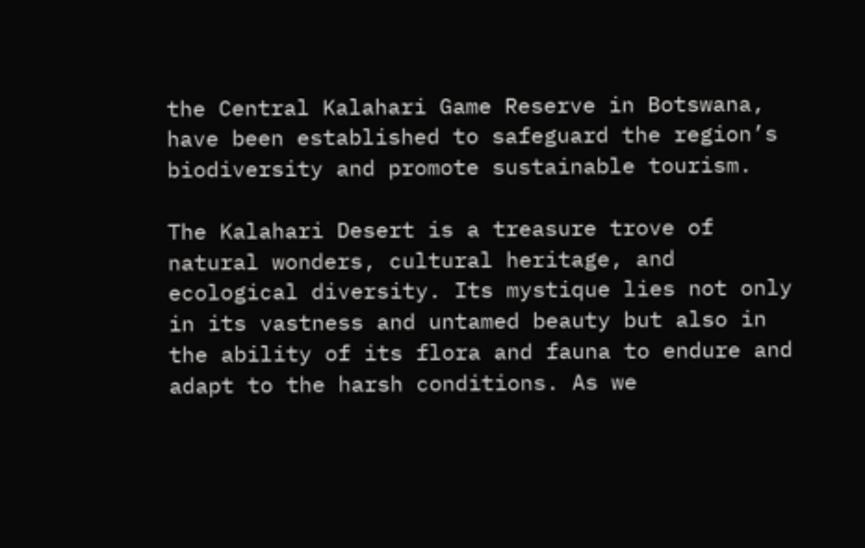the Central Kalahari Game Reserve in Botswana, have been established to safeguard the region’s biodiversity and promote sustainable tourism.

The Kalahari Desert is a treasure trove of natural wonders, cultural heritage, and ecological diversity. Its mystique lies not only in its vastness and untamed beauty but also in the ability of its flora and fauna to endure and adapt to the harsh conditions. As we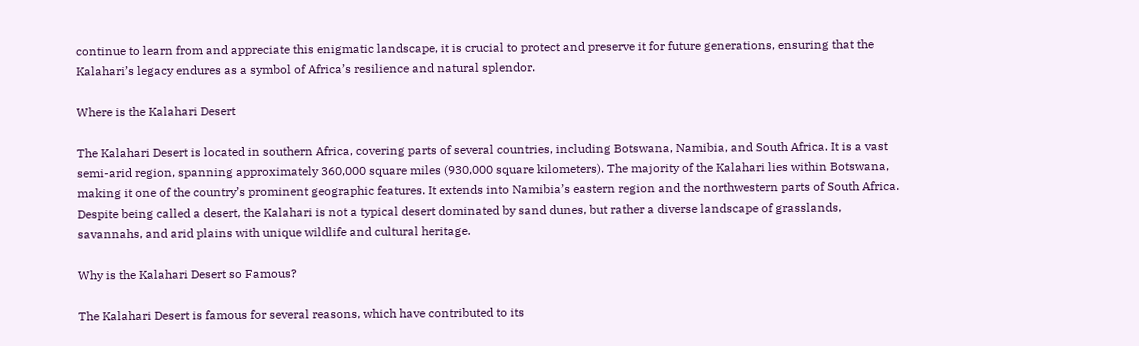continue to learn from and appreciate this enigmatic landscape, it is crucial to protect and preserve it for future generations, ensuring that the Kalahari’s legacy endures as a symbol of Africa’s resilience and natural splendor.

Where is the Kalahari Desert

The Kalahari Desert is located in southern Africa, covering parts of several countries, including Botswana, Namibia, and South Africa. It is a vast semi-arid region, spanning approximately 360,000 square miles (930,000 square kilometers). The majority of the Kalahari lies within Botswana, making it one of the country’s prominent geographic features. It extends into Namibia’s eastern region and the northwestern parts of South Africa. Despite being called a desert, the Kalahari is not a typical desert dominated by sand dunes, but rather a diverse landscape of grasslands, savannahs, and arid plains with unique wildlife and cultural heritage.

Why is the Kalahari Desert so Famous?

The Kalahari Desert is famous for several reasons, which have contributed to its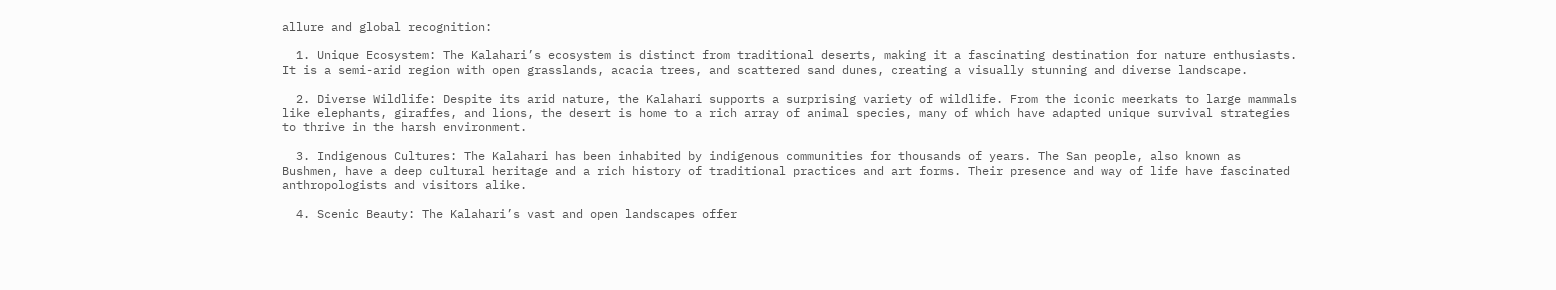allure and global recognition:

  1. Unique Ecosystem: The Kalahari’s ecosystem is distinct from traditional deserts, making it a fascinating destination for nature enthusiasts. It is a semi-arid region with open grasslands, acacia trees, and scattered sand dunes, creating a visually stunning and diverse landscape.

  2. Diverse Wildlife: Despite its arid nature, the Kalahari supports a surprising variety of wildlife. From the iconic meerkats to large mammals like elephants, giraffes, and lions, the desert is home to a rich array of animal species, many of which have adapted unique survival strategies to thrive in the harsh environment.

  3. Indigenous Cultures: The Kalahari has been inhabited by indigenous communities for thousands of years. The San people, also known as Bushmen, have a deep cultural heritage and a rich history of traditional practices and art forms. Their presence and way of life have fascinated anthropologists and visitors alike.

  4. Scenic Beauty: The Kalahari’s vast and open landscapes offer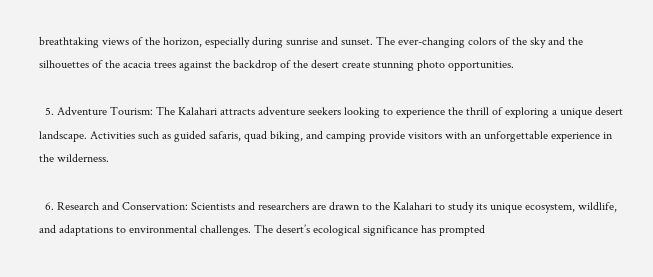breathtaking views of the horizon, especially during sunrise and sunset. The ever-changing colors of the sky and the silhouettes of the acacia trees against the backdrop of the desert create stunning photo opportunities.

  5. Adventure Tourism: The Kalahari attracts adventure seekers looking to experience the thrill of exploring a unique desert landscape. Activities such as guided safaris, quad biking, and camping provide visitors with an unforgettable experience in the wilderness.

  6. Research and Conservation: Scientists and researchers are drawn to the Kalahari to study its unique ecosystem, wildlife, and adaptations to environmental challenges. The desert’s ecological significance has prompted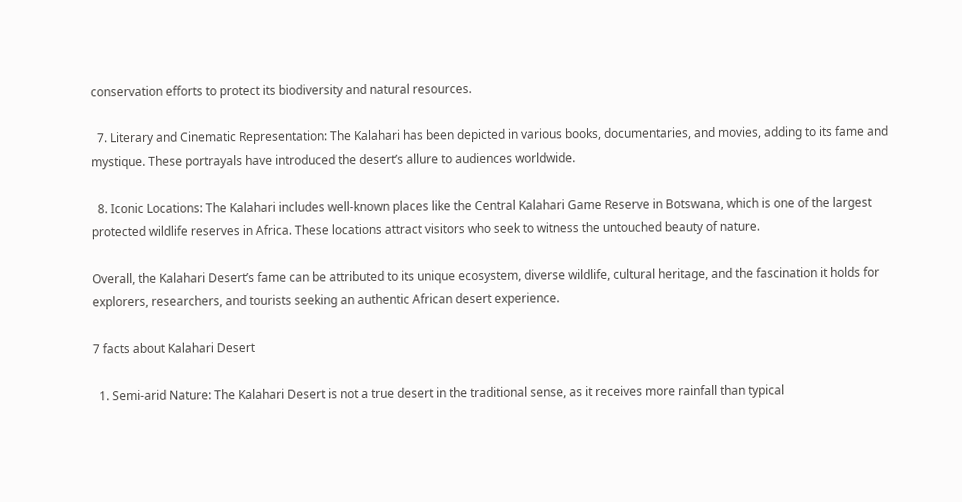conservation efforts to protect its biodiversity and natural resources.

  7. Literary and Cinematic Representation: The Kalahari has been depicted in various books, documentaries, and movies, adding to its fame and mystique. These portrayals have introduced the desert’s allure to audiences worldwide.

  8. Iconic Locations: The Kalahari includes well-known places like the Central Kalahari Game Reserve in Botswana, which is one of the largest protected wildlife reserves in Africa. These locations attract visitors who seek to witness the untouched beauty of nature.

Overall, the Kalahari Desert’s fame can be attributed to its unique ecosystem, diverse wildlife, cultural heritage, and the fascination it holds for explorers, researchers, and tourists seeking an authentic African desert experience.

7 facts about Kalahari Desert

  1. Semi-arid Nature: The Kalahari Desert is not a true desert in the traditional sense, as it receives more rainfall than typical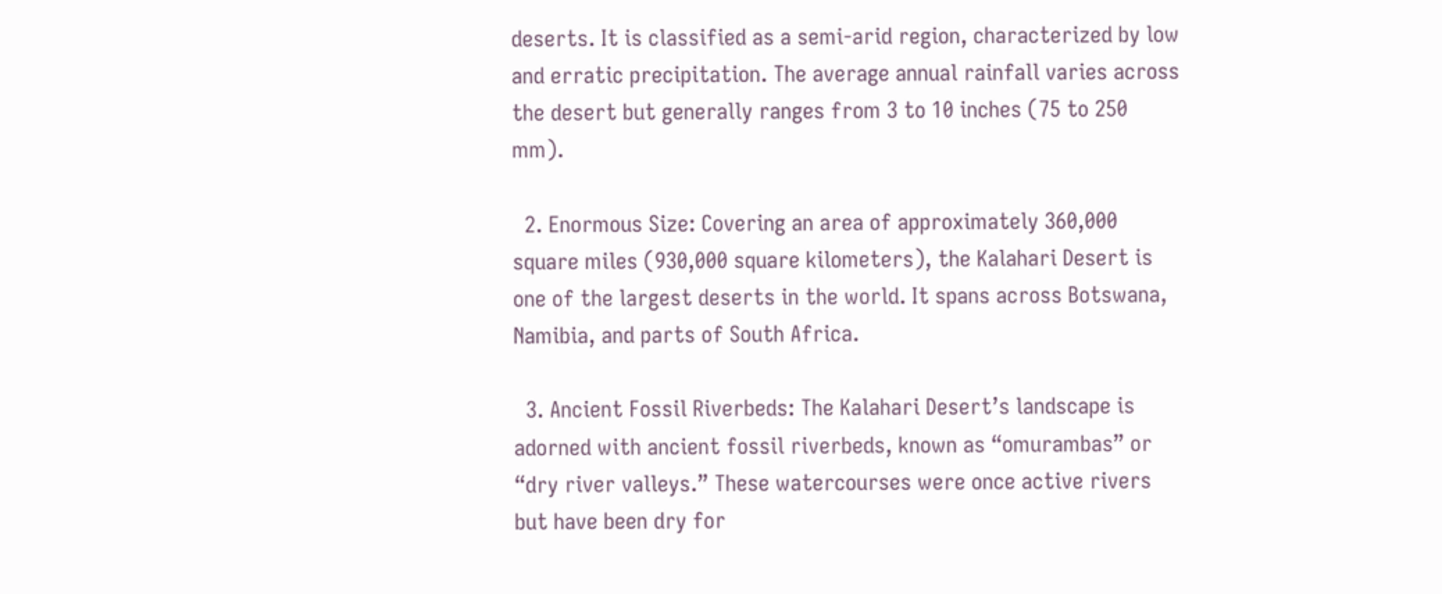deserts. It is classified as a semi-arid region, characterized by low and erratic precipitation. The average annual rainfall varies across the desert but generally ranges from 3 to 10 inches (75 to 250 mm).

  2. Enormous Size: Covering an area of approximately 360,000 square miles (930,000 square kilometers), the Kalahari Desert is one of the largest deserts in the world. It spans across Botswana, Namibia, and parts of South Africa.

  3. Ancient Fossil Riverbeds: The Kalahari Desert’s landscape is adorned with ancient fossil riverbeds, known as “omurambas” or “dry river valleys.” These watercourses were once active rivers but have been dry for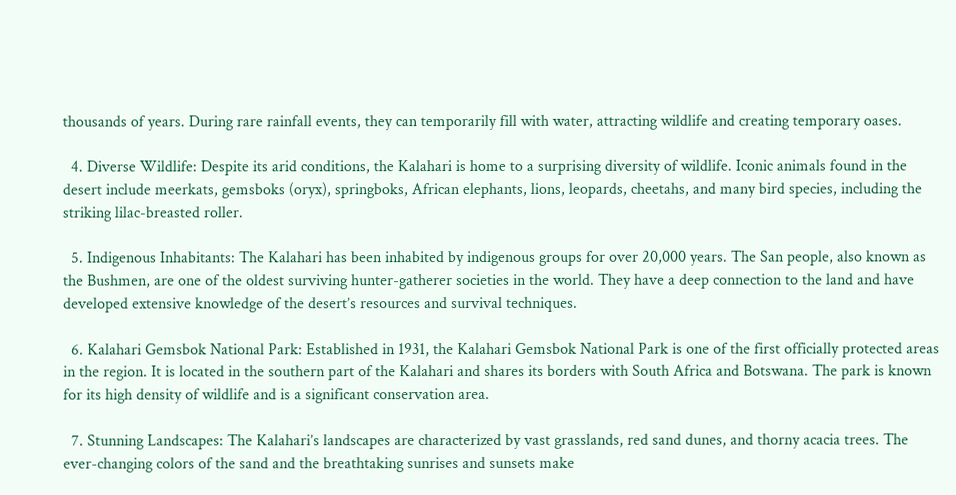thousands of years. During rare rainfall events, they can temporarily fill with water, attracting wildlife and creating temporary oases.

  4. Diverse Wildlife: Despite its arid conditions, the Kalahari is home to a surprising diversity of wildlife. Iconic animals found in the desert include meerkats, gemsboks (oryx), springboks, African elephants, lions, leopards, cheetahs, and many bird species, including the striking lilac-breasted roller.

  5. Indigenous Inhabitants: The Kalahari has been inhabited by indigenous groups for over 20,000 years. The San people, also known as the Bushmen, are one of the oldest surviving hunter-gatherer societies in the world. They have a deep connection to the land and have developed extensive knowledge of the desert’s resources and survival techniques.

  6. Kalahari Gemsbok National Park: Established in 1931, the Kalahari Gemsbok National Park is one of the first officially protected areas in the region. It is located in the southern part of the Kalahari and shares its borders with South Africa and Botswana. The park is known for its high density of wildlife and is a significant conservation area.

  7. Stunning Landscapes: The Kalahari’s landscapes are characterized by vast grasslands, red sand dunes, and thorny acacia trees. The ever-changing colors of the sand and the breathtaking sunrises and sunsets make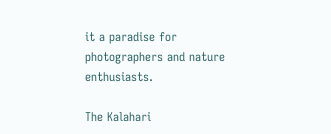it a paradise for photographers and nature enthusiasts.

The Kalahari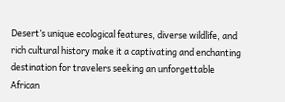Desert’s unique ecological features, diverse wildlife, and rich cultural history make it a captivating and enchanting destination for travelers seeking an unforgettable African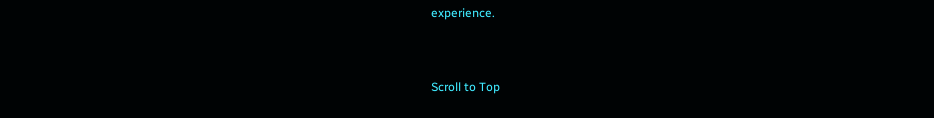experience.


Scroll to Top